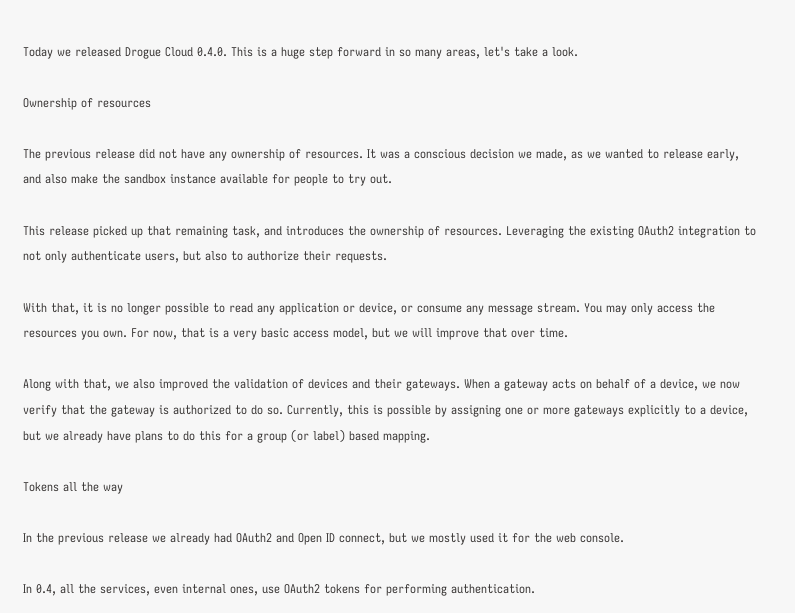Today we released Drogue Cloud 0.4.0. This is a huge step forward in so many areas, let's take a look.

Ownership of resources

The previous release did not have any ownership of resources. It was a conscious decision we made, as we wanted to release early, and also make the sandbox instance available for people to try out.

This release picked up that remaining task, and introduces the ownership of resources. Leveraging the existing OAuth2 integration to not only authenticate users, but also to authorize their requests.

With that, it is no longer possible to read any application or device, or consume any message stream. You may only access the resources you own. For now, that is a very basic access model, but we will improve that over time.

Along with that, we also improved the validation of devices and their gateways. When a gateway acts on behalf of a device, we now verify that the gateway is authorized to do so. Currently, this is possible by assigning one or more gateways explicitly to a device, but we already have plans to do this for a group (or label) based mapping.

Tokens all the way

In the previous release we already had OAuth2 and Open ID connect, but we mostly used it for the web console.

In 0.4, all the services, even internal ones, use OAuth2 tokens for performing authentication.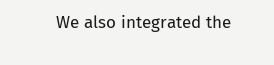We also integrated the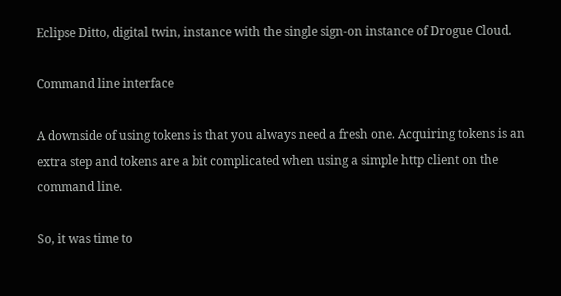Eclipse Ditto, digital twin, instance with the single sign-on instance of Drogue Cloud.

Command line interface

A downside of using tokens is that you always need a fresh one. Acquiring tokens is an extra step and tokens are a bit complicated when using a simple http client on the command line.

So, it was time to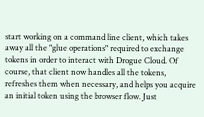start working on a command line client, which takes away all the "glue operations" required to exchange tokens in order to interact with Drogue Cloud. Of course, that client now handles all the tokens, refreshes them when necessary, and helps you acquire an initial token using the browser flow. Just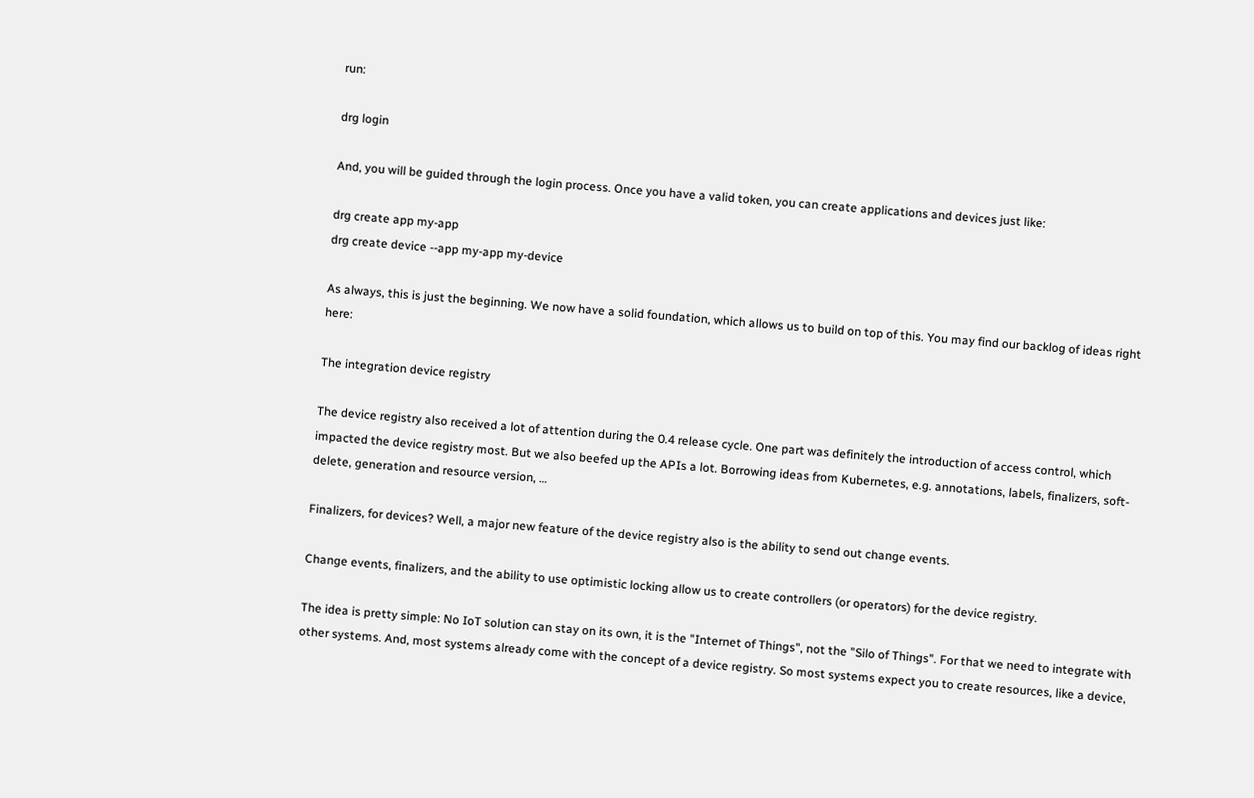run:

drg login

And, you will be guided through the login process. Once you have a valid token, you can create applications and devices just like:

drg create app my-app
drg create device --app my-app my-device

As always, this is just the beginning. We now have a solid foundation, which allows us to build on top of this. You may find our backlog of ideas right here:

The integration device registry

The device registry also received a lot of attention during the 0.4 release cycle. One part was definitely the introduction of access control, which impacted the device registry most. But we also beefed up the APIs a lot. Borrowing ideas from Kubernetes, e.g. annotations, labels, finalizers, soft-delete, generation and resource version, …

Finalizers, for devices? Well, a major new feature of the device registry also is the ability to send out change events.

Change events, finalizers, and the ability to use optimistic locking allow us to create controllers (or operators) for the device registry.

The idea is pretty simple: No IoT solution can stay on its own, it is the "Internet of Things", not the "Silo of Things". For that we need to integrate with other systems. And, most systems already come with the concept of a device registry. So most systems expect you to create resources, like a device,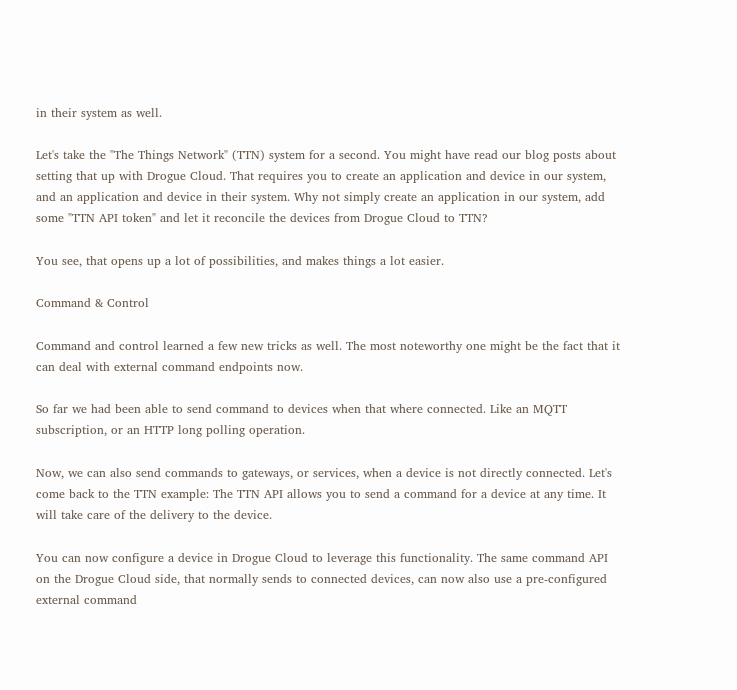in their system as well.

Let's take the "The Things Network" (TTN) system for a second. You might have read our blog posts about setting that up with Drogue Cloud. That requires you to create an application and device in our system, and an application and device in their system. Why not simply create an application in our system, add some "TTN API token" and let it reconcile the devices from Drogue Cloud to TTN?

You see, that opens up a lot of possibilities, and makes things a lot easier.

Command & Control

Command and control learned a few new tricks as well. The most noteworthy one might be the fact that it can deal with external command endpoints now.

So far we had been able to send command to devices when that where connected. Like an MQTT subscription, or an HTTP long polling operation.

Now, we can also send commands to gateways, or services, when a device is not directly connected. Let's come back to the TTN example: The TTN API allows you to send a command for a device at any time. It will take care of the delivery to the device.

You can now configure a device in Drogue Cloud to leverage this functionality. The same command API on the Drogue Cloud side, that normally sends to connected devices, can now also use a pre-configured external command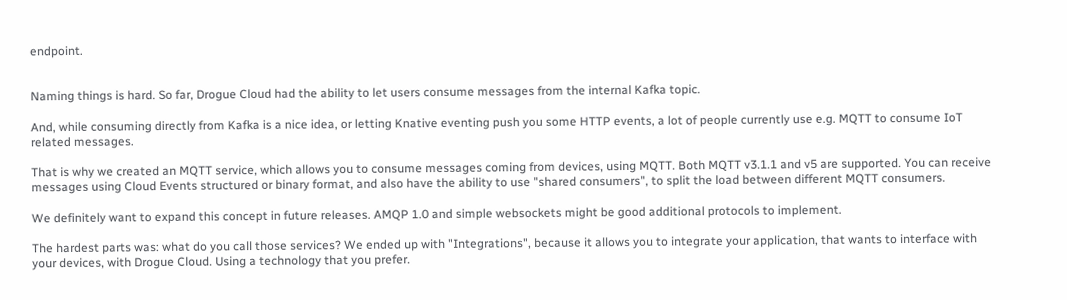endpoint.


Naming things is hard. So far, Drogue Cloud had the ability to let users consume messages from the internal Kafka topic.

And, while consuming directly from Kafka is a nice idea, or letting Knative eventing push you some HTTP events, a lot of people currently use e.g. MQTT to consume IoT related messages.

That is why we created an MQTT service, which allows you to consume messages coming from devices, using MQTT. Both MQTT v3.1.1 and v5 are supported. You can receive messages using Cloud Events structured or binary format, and also have the ability to use "shared consumers", to split the load between different MQTT consumers.

We definitely want to expand this concept in future releases. AMQP 1.0 and simple websockets might be good additional protocols to implement.

The hardest parts was: what do you call those services? We ended up with "Integrations", because it allows you to integrate your application, that wants to interface with your devices, with Drogue Cloud. Using a technology that you prefer.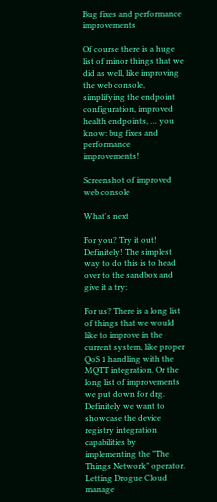Bug fixes and performance improvements

Of course there is a huge list of minor things that we did as well, like improving the web console, simplifying the endpoint configuration, improved health endpoints, … you know: bug fixes and performance improvements!

Screenshot of improved web console

What's next

For you? Try it out! Definitely! The simplest way to do this is to head over to the sandbox and give it a try:

For us? There is a long list of things that we would like to improve in the current system, like proper QoS 1 handling with the MQTT integration. Or the long list of improvements we put down for drg. Definitely we want to showcase the device registry integration capabilities by implementing the "The Things Network" operator. Letting Drogue Cloud manage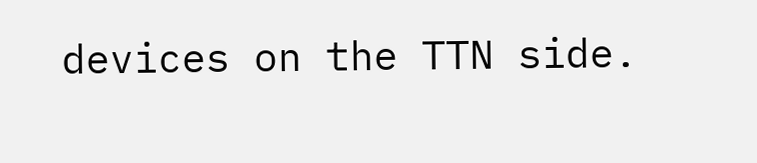devices on the TTN side.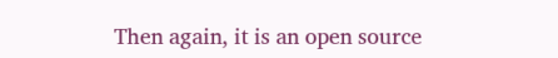Then again, it is an open source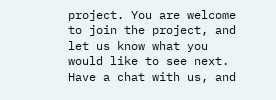project. You are welcome to join the project, and let us know what you would like to see next. Have a chat with us, and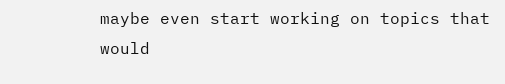maybe even start working on topics that would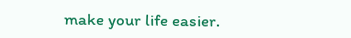make your life easier.